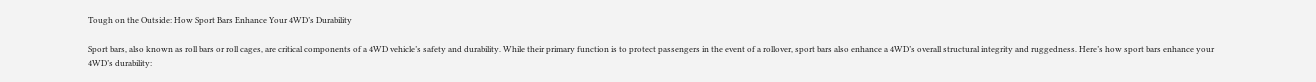Tough on the Outside: How Sport Bars Enhance Your 4WD’s Durability

Sport bars, also known as roll bars or roll cages, are critical components of a 4WD vehicle’s safety and durability. While their primary function is to protect passengers in the event of a rollover, sport bars also enhance a 4WD’s overall structural integrity and ruggedness. Here’s how sport bars enhance your 4WD’s durability: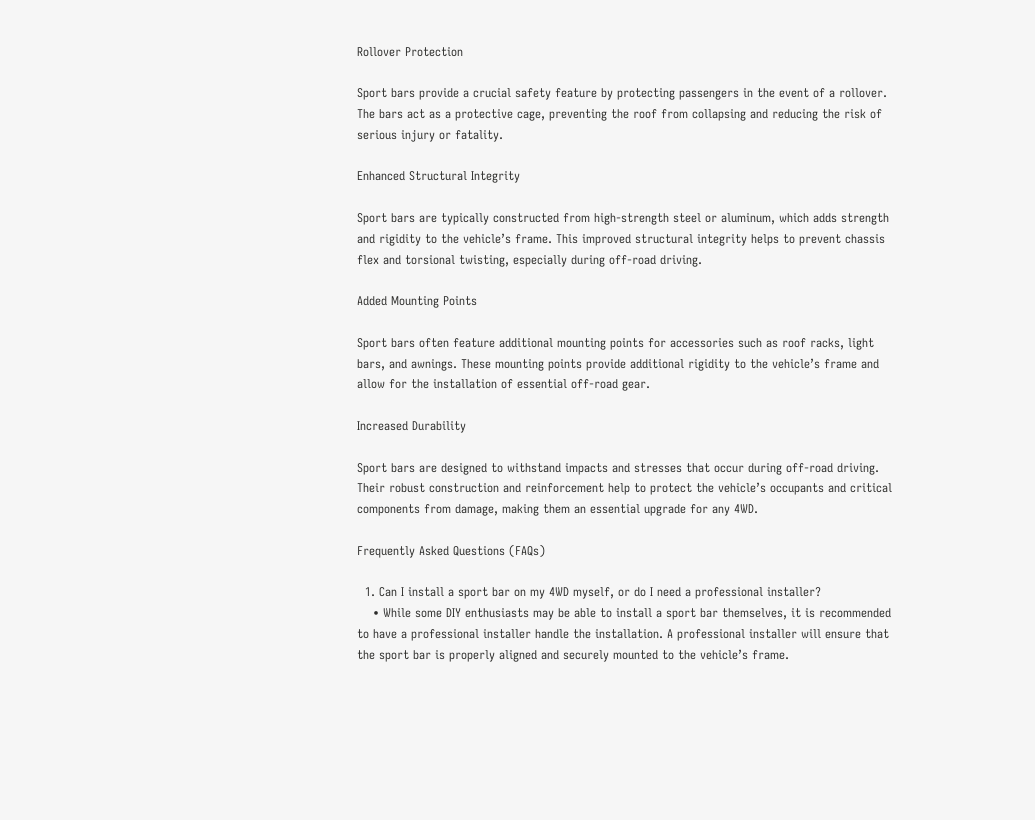Rollover Protection

Sport bars provide a crucial safety feature by protecting passengers in the event of a rollover. The bars act as a protective cage, preventing the roof from collapsing and reducing the risk of serious injury or fatality.

Enhanced Structural Integrity

Sport bars are typically constructed from high-strength steel or aluminum, which adds strength and rigidity to the vehicle’s frame. This improved structural integrity helps to prevent chassis flex and torsional twisting, especially during off-road driving.

Added Mounting Points

Sport bars often feature additional mounting points for accessories such as roof racks, light bars, and awnings. These mounting points provide additional rigidity to the vehicle’s frame and allow for the installation of essential off-road gear.

Increased Durability

Sport bars are designed to withstand impacts and stresses that occur during off-road driving. Their robust construction and reinforcement help to protect the vehicle’s occupants and critical components from damage, making them an essential upgrade for any 4WD.

Frequently Asked Questions (FAQs)

  1. Can I install a sport bar on my 4WD myself, or do I need a professional installer?
    • While some DIY enthusiasts may be able to install a sport bar themselves, it is recommended to have a professional installer handle the installation. A professional installer will ensure that the sport bar is properly aligned and securely mounted to the vehicle’s frame.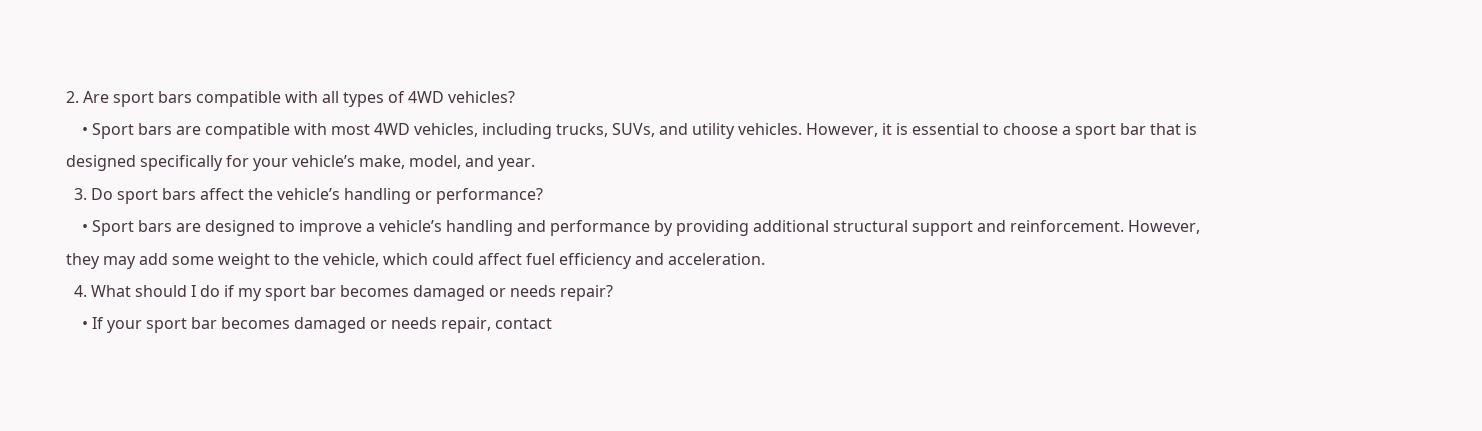2. Are sport bars compatible with all types of 4WD vehicles?
    • Sport bars are compatible with most 4WD vehicles, including trucks, SUVs, and utility vehicles. However, it is essential to choose a sport bar that is designed specifically for your vehicle’s make, model, and year.
  3. Do sport bars affect the vehicle’s handling or performance?
    • Sport bars are designed to improve a vehicle’s handling and performance by providing additional structural support and reinforcement. However, they may add some weight to the vehicle, which could affect fuel efficiency and acceleration.
  4. What should I do if my sport bar becomes damaged or needs repair?
    • If your sport bar becomes damaged or needs repair, contact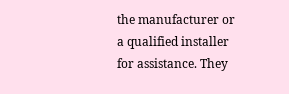the manufacturer or a qualified installer for assistance. They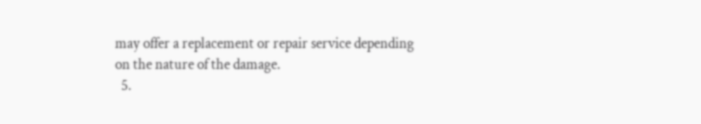may offer a replacement or repair service depending on the nature of the damage.
  5.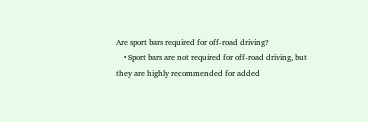Are sport bars required for off-road driving?
    • Sport bars are not required for off-road driving, but they are highly recommended for added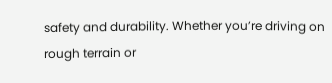safety and durability. Whether you’re driving on rough terrain or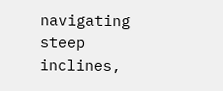navigating steep inclines,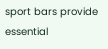sport bars provide essential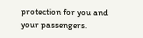protection for you and your passengers.